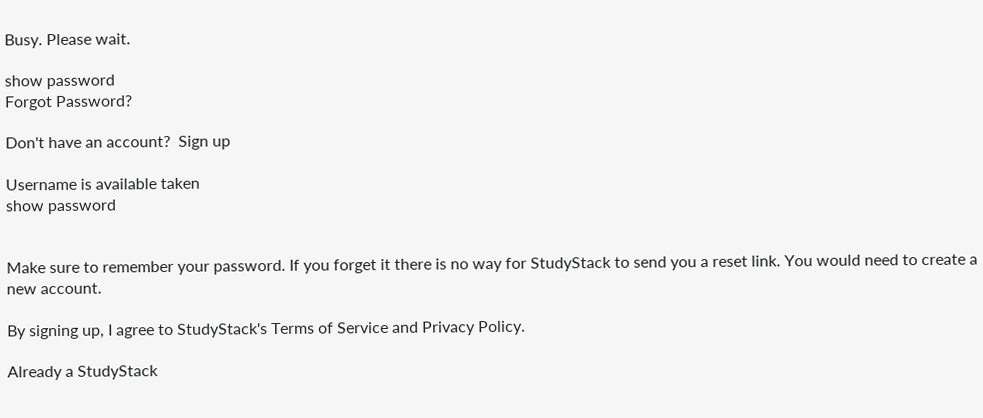Busy. Please wait.

show password
Forgot Password?

Don't have an account?  Sign up

Username is available taken
show password


Make sure to remember your password. If you forget it there is no way for StudyStack to send you a reset link. You would need to create a new account.

By signing up, I agree to StudyStack's Terms of Service and Privacy Policy.

Already a StudyStack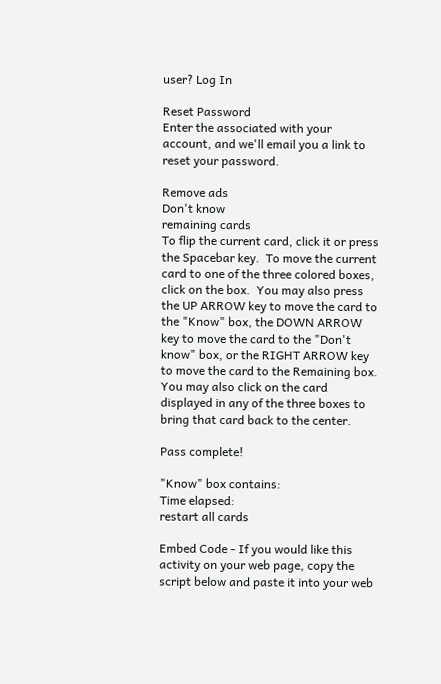user? Log In

Reset Password
Enter the associated with your account, and we'll email you a link to reset your password.

Remove ads
Don't know
remaining cards
To flip the current card, click it or press the Spacebar key.  To move the current card to one of the three colored boxes, click on the box.  You may also press the UP ARROW key to move the card to the "Know" box, the DOWN ARROW key to move the card to the "Don't know" box, or the RIGHT ARROW key to move the card to the Remaining box.  You may also click on the card displayed in any of the three boxes to bring that card back to the center.

Pass complete!

"Know" box contains:
Time elapsed:
restart all cards

Embed Code - If you would like this activity on your web page, copy the script below and paste it into your web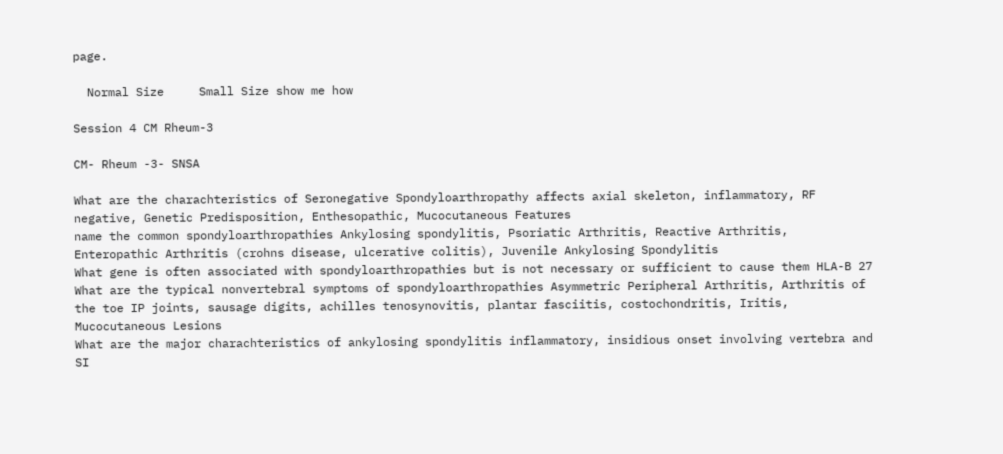page.

  Normal Size     Small Size show me how

Session 4 CM Rheum-3

CM- Rheum -3- SNSA

What are the charachteristics of Seronegative Spondyloarthropathy affects axial skeleton, inflammatory, RF negative, Genetic Predisposition, Enthesopathic, Mucocutaneous Features
name the common spondyloarthropathies Ankylosing spondylitis, Psoriatic Arthritis, Reactive Arthritis, Enteropathic Arthritis (crohns disease, ulcerative colitis), Juvenile Ankylosing Spondylitis
What gene is often associated with spondyloarthropathies but is not necessary or sufficient to cause them HLA-B 27
What are the typical nonvertebral symptoms of spondyloarthropathies Asymmetric Peripheral Arthritis, Arthritis of the toe IP joints, sausage digits, achilles tenosynovitis, plantar fasciitis, costochondritis, Iritis, Mucocutaneous Lesions
What are the major charachteristics of ankylosing spondylitis inflammatory, insidious onset involving vertebra and SI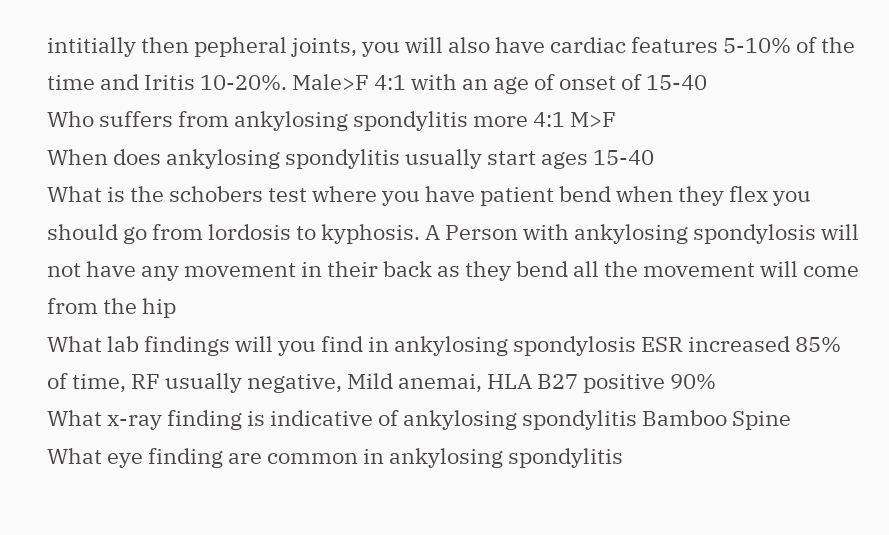intitially then pepheral joints, you will also have cardiac features 5-10% of the time and Iritis 10-20%. Male>F 4:1 with an age of onset of 15-40
Who suffers from ankylosing spondylitis more 4:1 M>F
When does ankylosing spondylitis usually start ages 15-40
What is the schobers test where you have patient bend when they flex you should go from lordosis to kyphosis. A Person with ankylosing spondylosis will not have any movement in their back as they bend all the movement will come from the hip
What lab findings will you find in ankylosing spondylosis ESR increased 85% of time, RF usually negative, Mild anemai, HLA B27 positive 90%
What x-ray finding is indicative of ankylosing spondylitis Bamboo Spine
What eye finding are common in ankylosing spondylitis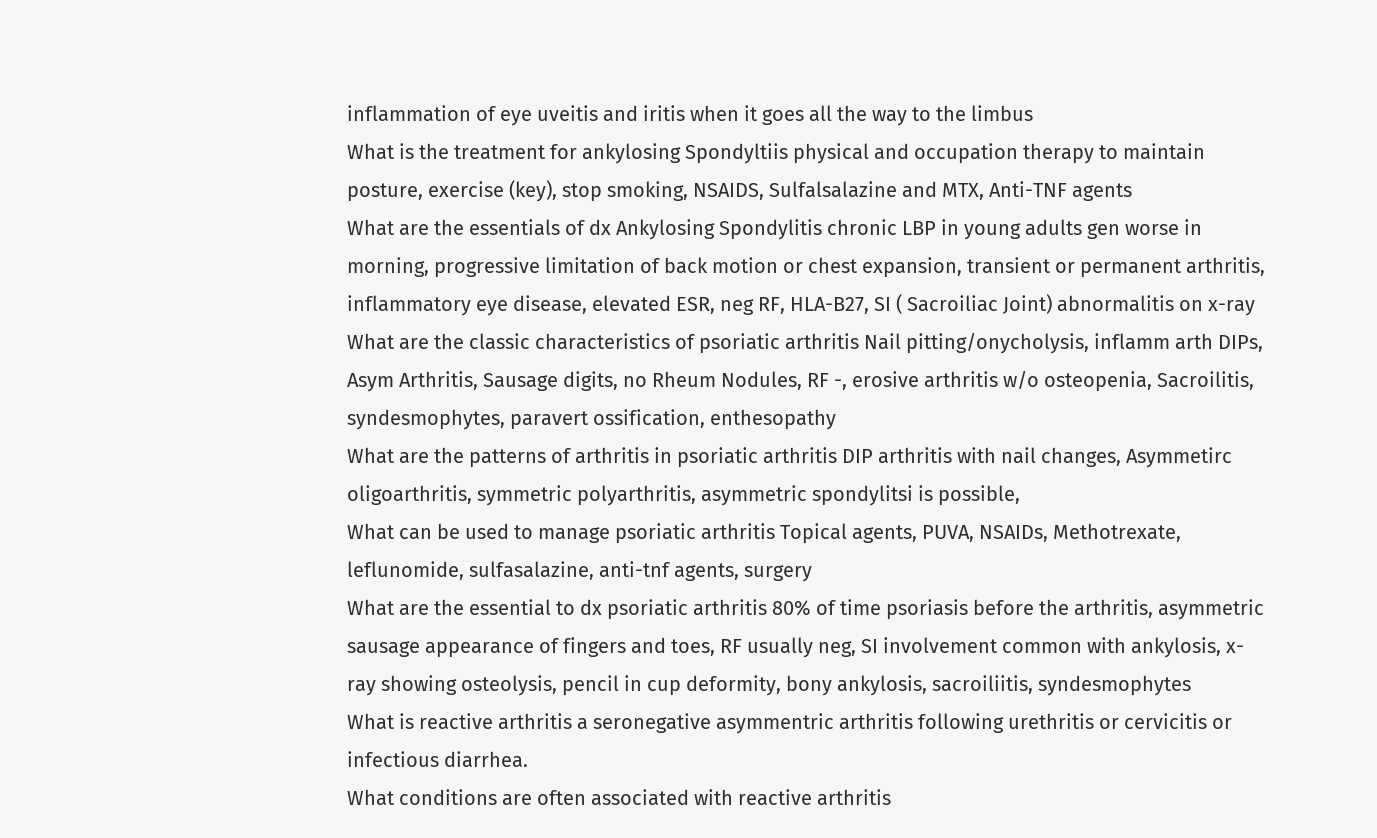inflammation of eye uveitis and iritis when it goes all the way to the limbus
What is the treatment for ankylosing Spondyltiis physical and occupation therapy to maintain posture, exercise (key), stop smoking, NSAIDS, Sulfalsalazine and MTX, Anti-TNF agents
What are the essentials of dx Ankylosing Spondylitis chronic LBP in young adults gen worse in morning, progressive limitation of back motion or chest expansion, transient or permanent arthritis, inflammatory eye disease, elevated ESR, neg RF, HLA-B27, SI ( Sacroiliac Joint) abnormalitis on x-ray
What are the classic characteristics of psoriatic arthritis Nail pitting/onycholysis, inflamm arth DIPs, Asym Arthritis, Sausage digits, no Rheum Nodules, RF -, erosive arthritis w/o osteopenia, Sacroilitis, syndesmophytes, paravert ossification, enthesopathy
What are the patterns of arthritis in psoriatic arthritis DIP arthritis with nail changes, Asymmetirc oligoarthritis, symmetric polyarthritis, asymmetric spondylitsi is possible,
What can be used to manage psoriatic arthritis Topical agents, PUVA, NSAIDs, Methotrexate, leflunomide, sulfasalazine, anti-tnf agents, surgery
What are the essential to dx psoriatic arthritis 80% of time psoriasis before the arthritis, asymmetric sausage appearance of fingers and toes, RF usually neg, SI involvement common with ankylosis, x-ray showing osteolysis, pencil in cup deformity, bony ankylosis, sacroiliitis, syndesmophytes
What is reactive arthritis a seronegative asymmentric arthritis following urethritis or cervicitis or infectious diarrhea.
What conditions are often associated with reactive arthritis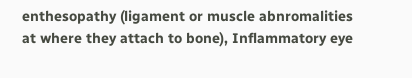enthesopathy (ligament or muscle abnromalities at where they attach to bone), Inflammatory eye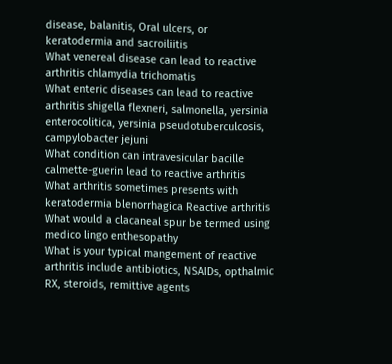disease, balanitis, Oral ulcers, or keratodermia and sacroiliitis
What venereal disease can lead to reactive arthritis chlamydia trichomatis
What enteric diseases can lead to reactive arthritis shigella flexneri, salmonella, yersinia enterocolitica, yersinia pseudotuberculcosis, campylobacter jejuni
What condition can intravesicular bacille calmette-guerin lead to reactive arthritis
What arthritis sometimes presents with keratodermia blenorrhagica Reactive arthritis
What would a clacaneal spur be termed using medico lingo enthesopathy
What is your typical mangement of reactive arthritis include antibiotics, NSAIDs, opthalmic RX, steroids, remittive agents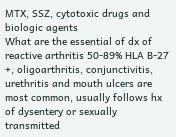MTX, SSZ, cytotoxic drugs and biologic agents
What are the essential of dx of reactive arthritis 50-89% HLA B-27 +, oligoarthritis, conjunctivitis, urethritis and mouth ulcers are most common, usually follows hx of dysentery or sexually transmitted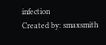infection
Created by: smaxsmith